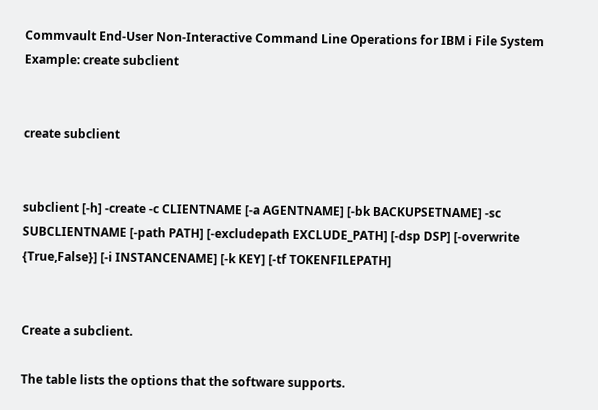Commvault End-User Non-Interactive Command Line Operations for IBM i File System Example: create subclient


create subclient


subclient [-h] -create -c CLIENTNAME [-a AGENTNAME] [-bk BACKUPSETNAME] -sc SUBCLIENTNAME [-path PATH] [-excludepath EXCLUDE_PATH] [-dsp DSP] [-overwrite {True,False}] [-i INSTANCENAME] [-k KEY] [-tf TOKENFILEPATH]


Create a subclient.

The table lists the options that the software supports.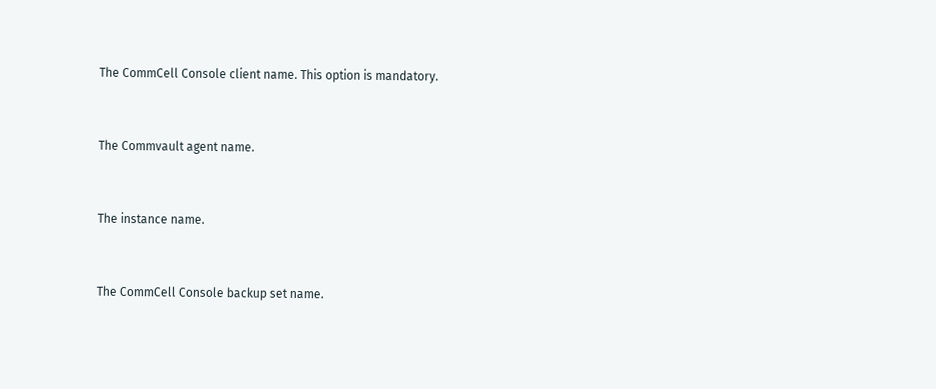The CommCell Console client name. This option is mandatory.


The Commvault agent name.


The instance name.


The CommCell Console backup set name.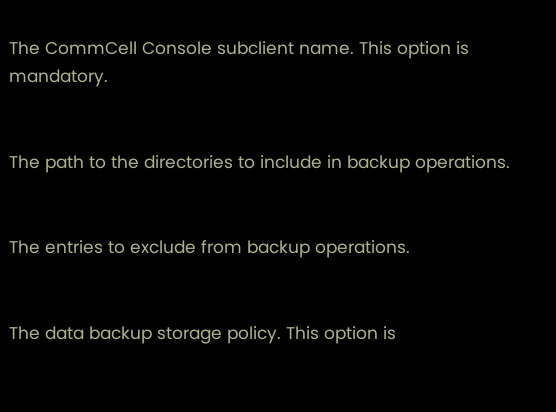The CommCell Console subclient name. This option is mandatory.


The path to the directories to include in backup operations.


The entries to exclude from backup operations.


The data backup storage policy. This option is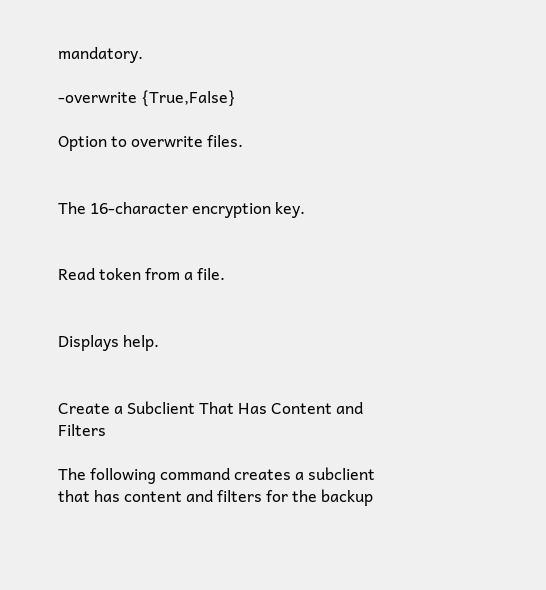mandatory.

-overwrite {True,False}

Option to overwrite files.


The 16-character encryption key.


Read token from a file.


Displays help.


Create a Subclient That Has Content and Filters

The following command creates a subclient that has content and filters for the backup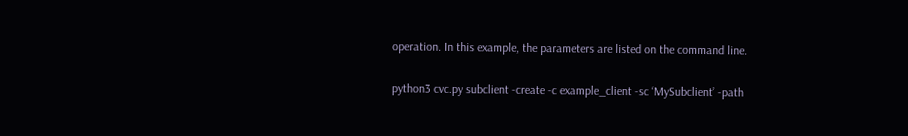operation. In this example, the parameters are listed on the command line.

python3 cvc.py subclient -create -c example_client -sc ‘MySubclient’ -path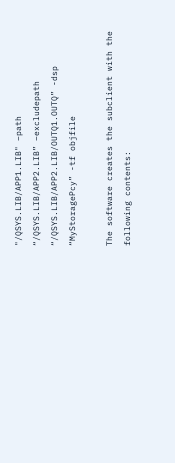"/QSYS.LIB/APP1.LIB" –path “/QSYS.LIB/APP2.LIB” –excludepath “/QSYS.LIB/APP2.LIB/OUTQ1.OUTQ” -dsp “MyStoragePcy” -tf objfile

The software creates the subclient with the following contents: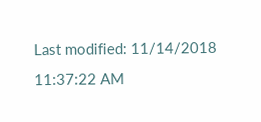Last modified: 11/14/2018 11:37:22 AM